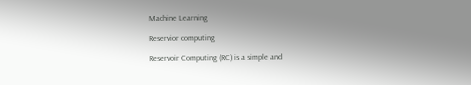Machine Learning

Reservior computing

Reservoir Computing (RC) is a simple and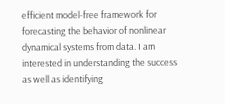efficient model-free framework for forecasting the behavior of nonlinear dynamical systems from data. I am interested in understanding the success as well as identifying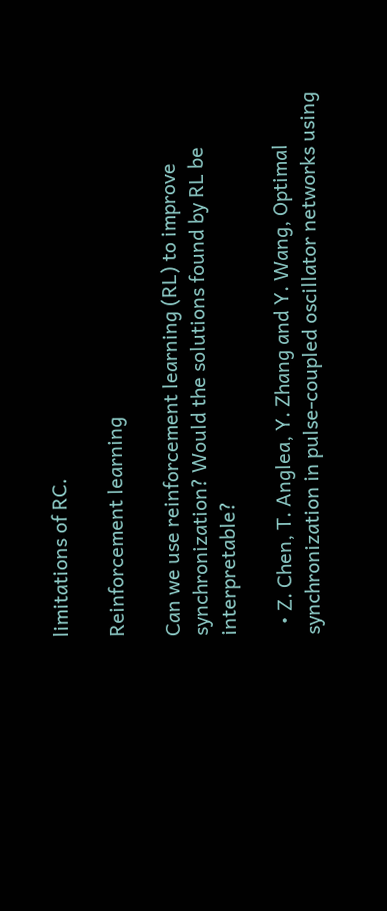limitations of RC.

Reinforcement learning

Can we use reinforcement learning (RL) to improve synchronization? Would the solutions found by RL be interpretable?

  • Z. Chen, T. Anglea, Y. Zhang and Y. Wang, Optimal synchronization in pulse-coupled oscillator networks using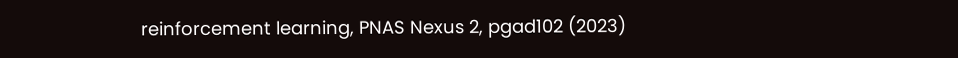reinforcement learning, PNAS Nexus 2, pgad102 (2023)